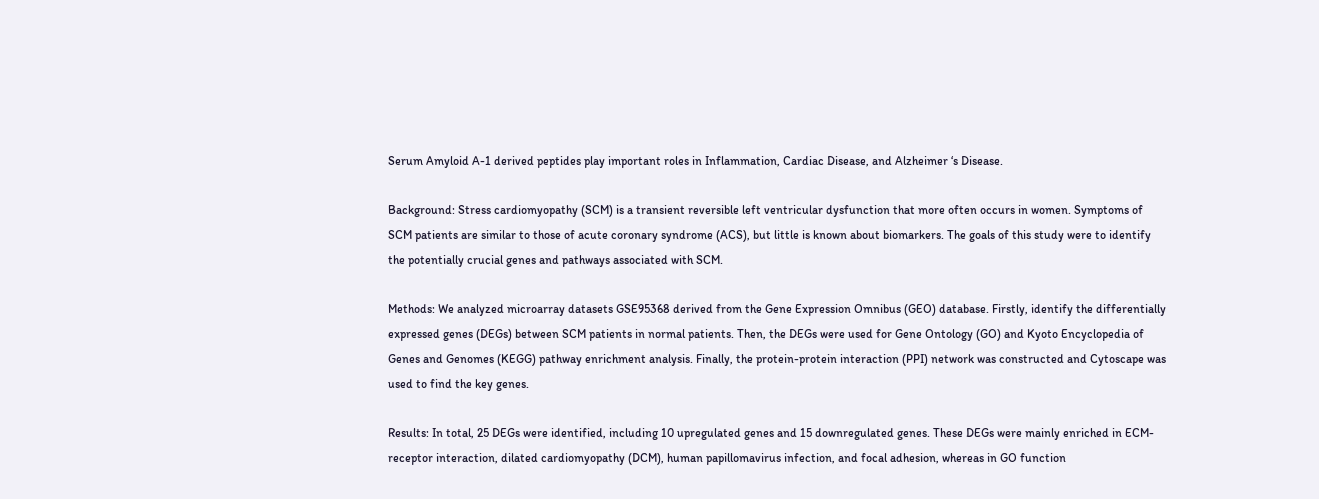Serum Amyloid A-1 derived peptides play important roles in Inflammation, Cardiac Disease, and Alzheimer ‘s Disease.

Background: Stress cardiomyopathy (SCM) is a transient reversible left ventricular dysfunction that more often occurs in women. Symptoms of SCM patients are similar to those of acute coronary syndrome (ACS), but little is known about biomarkers. The goals of this study were to identify the potentially crucial genes and pathways associated with SCM.

Methods: We analyzed microarray datasets GSE95368 derived from the Gene Expression Omnibus (GEO) database. Firstly, identify the differentially expressed genes (DEGs) between SCM patients in normal patients. Then, the DEGs were used for Gene Ontology (GO) and Kyoto Encyclopedia of Genes and Genomes (KEGG) pathway enrichment analysis. Finally, the protein-protein interaction (PPI) network was constructed and Cytoscape was used to find the key genes.

Results: In total, 25 DEGs were identified, including 10 upregulated genes and 15 downregulated genes. These DEGs were mainly enriched in ECM-receptor interaction, dilated cardiomyopathy (DCM), human papillomavirus infection, and focal adhesion, whereas in GO function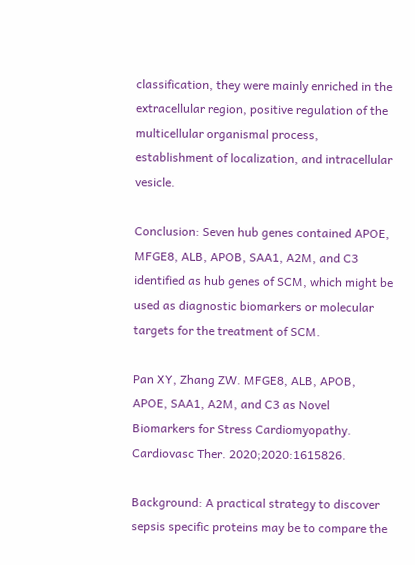classification, they were mainly enriched in the extracellular region, positive regulation of the multicellular organismal process, establishment of localization, and intracellular vesicle.

Conclusion: Seven hub genes contained APOE, MFGE8, ALB, APOB, SAA1, A2M, and C3 identified as hub genes of SCM, which might be used as diagnostic biomarkers or molecular targets for the treatment of SCM.

Pan XY, Zhang ZW. MFGE8, ALB, APOB, APOE, SAA1, A2M, and C3 as Novel Biomarkers for Stress Cardiomyopathy. Cardiovasc Ther. 2020;2020:1615826.

Background: A practical strategy to discover sepsis specific proteins may be to compare the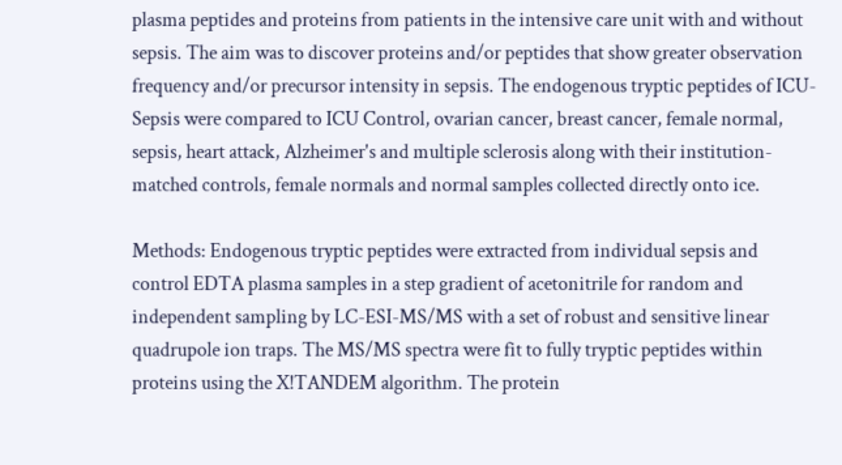plasma peptides and proteins from patients in the intensive care unit with and without sepsis. The aim was to discover proteins and/or peptides that show greater observation frequency and/or precursor intensity in sepsis. The endogenous tryptic peptides of ICU-Sepsis were compared to ICU Control, ovarian cancer, breast cancer, female normal, sepsis, heart attack, Alzheimer's and multiple sclerosis along with their institution-matched controls, female normals and normal samples collected directly onto ice.

Methods: Endogenous tryptic peptides were extracted from individual sepsis and control EDTA plasma samples in a step gradient of acetonitrile for random and independent sampling by LC-ESI-MS/MS with a set of robust and sensitive linear quadrupole ion traps. The MS/MS spectra were fit to fully tryptic peptides within proteins using the X!TANDEM algorithm. The protein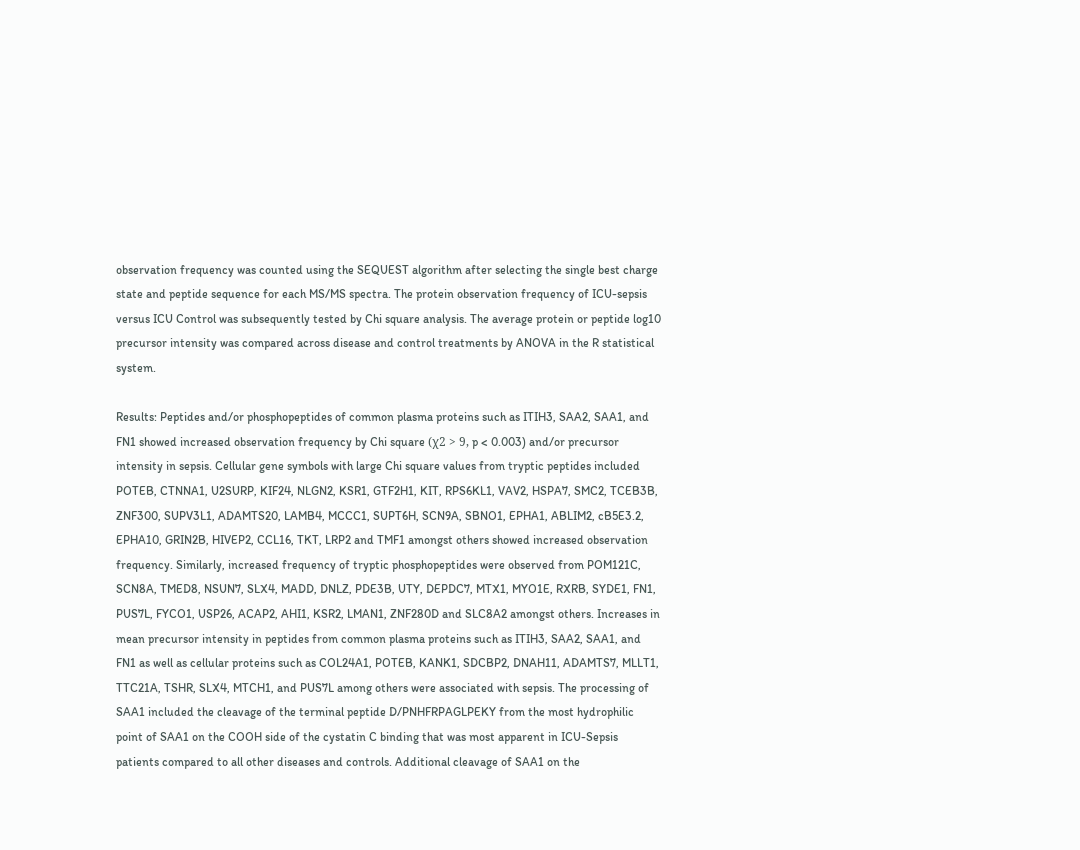observation frequency was counted using the SEQUEST algorithm after selecting the single best charge state and peptide sequence for each MS/MS spectra. The protein observation frequency of ICU-sepsis versus ICU Control was subsequently tested by Chi square analysis. The average protein or peptide log10 precursor intensity was compared across disease and control treatments by ANOVA in the R statistical system.

Results: Peptides and/or phosphopeptides of common plasma proteins such as ITIH3, SAA2, SAA1, and FN1 showed increased observation frequency by Chi square (χ2 > 9, p < 0.003) and/or precursor intensity in sepsis. Cellular gene symbols with large Chi square values from tryptic peptides included POTEB, CTNNA1, U2SURP, KIF24, NLGN2, KSR1, GTF2H1, KIT, RPS6KL1, VAV2, HSPA7, SMC2, TCEB3B, ZNF300, SUPV3L1, ADAMTS20, LAMB4, MCCC1, SUPT6H, SCN9A, SBNO1, EPHA1, ABLIM2, cB5E3.2, EPHA10, GRIN2B, HIVEP2, CCL16, TKT, LRP2 and TMF1 amongst others showed increased observation frequency. Similarly, increased frequency of tryptic phosphopeptides were observed from POM121C, SCN8A, TMED8, NSUN7, SLX4, MADD, DNLZ, PDE3B, UTY, DEPDC7, MTX1, MYO1E, RXRB, SYDE1, FN1, PUS7L, FYCO1, USP26, ACAP2, AHI1, KSR2, LMAN1, ZNF280D and SLC8A2 amongst others. Increases in mean precursor intensity in peptides from common plasma proteins such as ITIH3, SAA2, SAA1, and FN1 as well as cellular proteins such as COL24A1, POTEB, KANK1, SDCBP2, DNAH11, ADAMTS7, MLLT1, TTC21A, TSHR, SLX4, MTCH1, and PUS7L among others were associated with sepsis. The processing of SAA1 included the cleavage of the terminal peptide D/PNHFRPAGLPEKY from the most hydrophilic point of SAA1 on the COOH side of the cystatin C binding that was most apparent in ICU-Sepsis patients compared to all other diseases and controls. Additional cleavage of SAA1 on the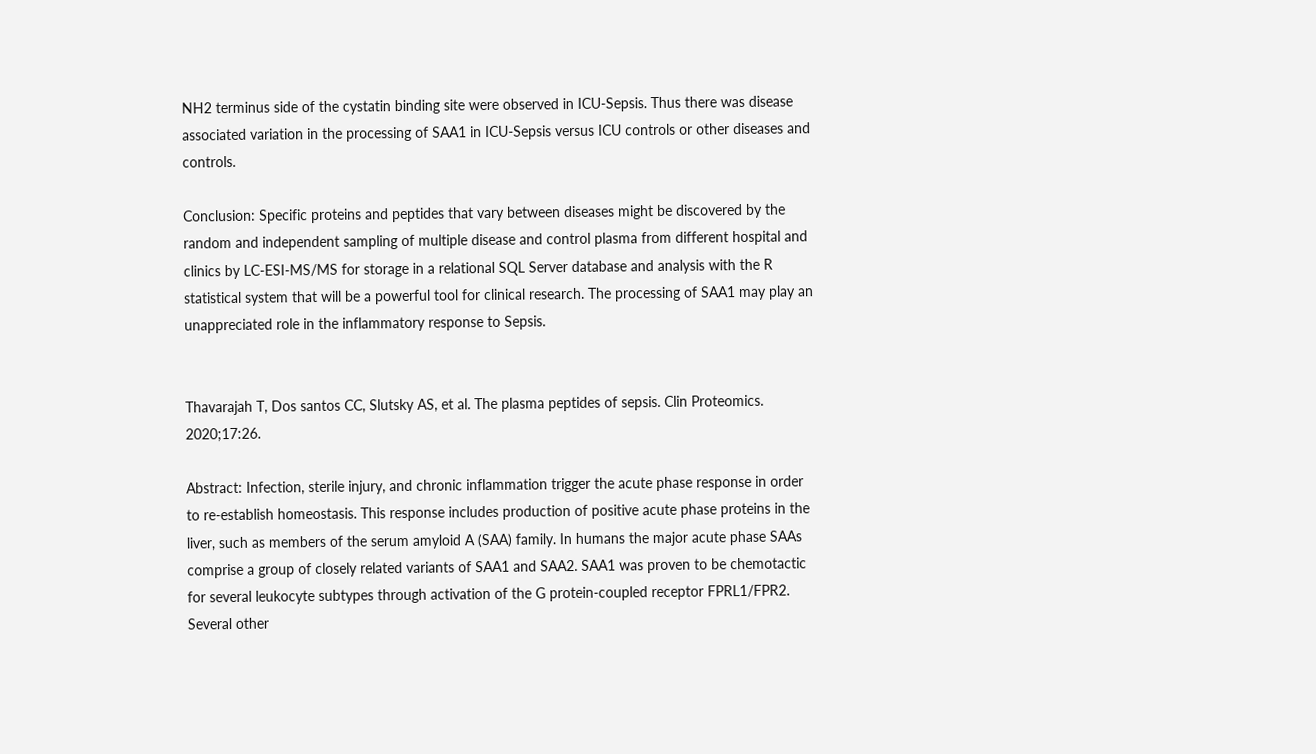NH2 terminus side of the cystatin binding site were observed in ICU-Sepsis. Thus there was disease associated variation in the processing of SAA1 in ICU-Sepsis versus ICU controls or other diseases and controls.

Conclusion: Specific proteins and peptides that vary between diseases might be discovered by the random and independent sampling of multiple disease and control plasma from different hospital and clinics by LC-ESI-MS/MS for storage in a relational SQL Server database and analysis with the R statistical system that will be a powerful tool for clinical research. The processing of SAA1 may play an unappreciated role in the inflammatory response to Sepsis.


Thavarajah T, Dos santos CC, Slutsky AS, et al. The plasma peptides of sepsis. Clin Proteomics. 2020;17:26.

Abstract: Infection, sterile injury, and chronic inflammation trigger the acute phase response in order to re-establish homeostasis. This response includes production of positive acute phase proteins in the liver, such as members of the serum amyloid A (SAA) family. In humans the major acute phase SAAs comprise a group of closely related variants of SAA1 and SAA2. SAA1 was proven to be chemotactic for several leukocyte subtypes through activation of the G protein-coupled receptor FPRL1/FPR2. Several other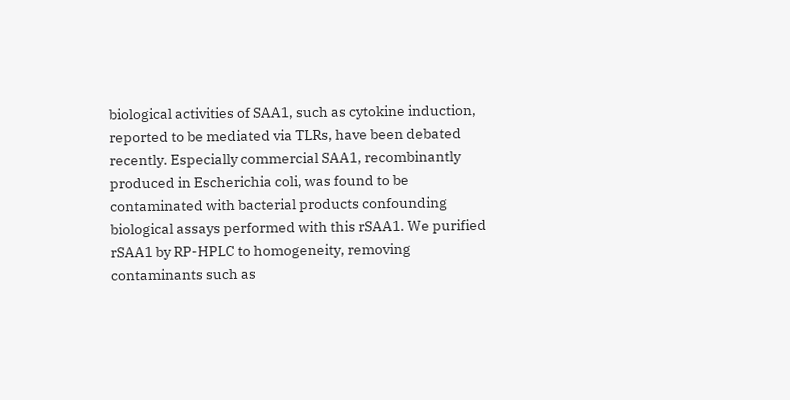biological activities of SAA1, such as cytokine induction, reported to be mediated via TLRs, have been debated recently. Especially commercial SAA1, recombinantly produced in Escherichia coli, was found to be contaminated with bacterial products confounding biological assays performed with this rSAA1. We purified rSAA1 by RP-HPLC to homogeneity, removing contaminants such as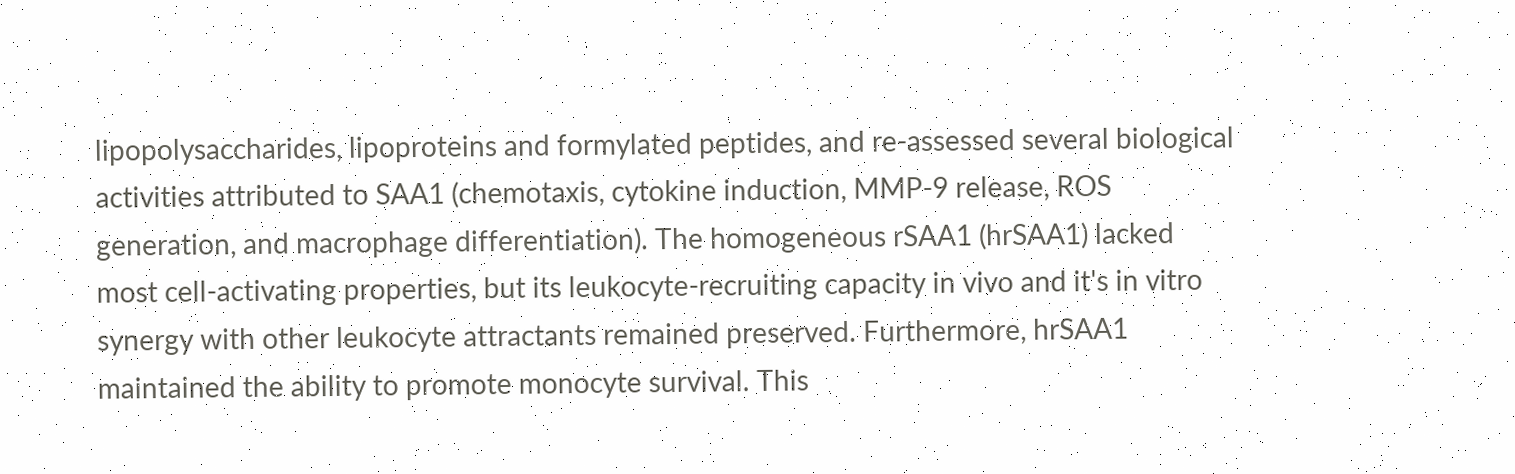lipopolysaccharides, lipoproteins and formylated peptides, and re-assessed several biological activities attributed to SAA1 (chemotaxis, cytokine induction, MMP-9 release, ROS generation, and macrophage differentiation). The homogeneous rSAA1 (hrSAA1) lacked most cell-activating properties, but its leukocyte-recruiting capacity in vivo and it's in vitro synergy with other leukocyte attractants remained preserved. Furthermore, hrSAA1 maintained the ability to promote monocyte survival. This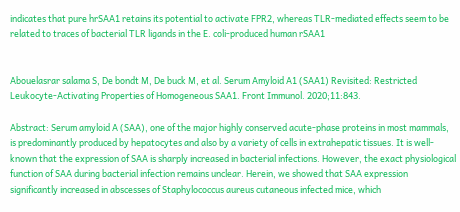indicates that pure hrSAA1 retains its potential to activate FPR2, whereas TLR-mediated effects seem to be related to traces of bacterial TLR ligands in the E. coli-produced human rSAA1


Abouelasrar salama S, De bondt M, De buck M, et al. Serum Amyloid A1 (SAA1) Revisited: Restricted Leukocyte-Activating Properties of Homogeneous SAA1. Front Immunol. 2020;11:843.

Abstract: Serum amyloid A (SAA), one of the major highly conserved acute-phase proteins in most mammals, is predominantly produced by hepatocytes and also by a variety of cells in extrahepatic tissues. It is well-known that the expression of SAA is sharply increased in bacterial infections. However, the exact physiological function of SAA during bacterial infection remains unclear. Herein, we showed that SAA expression significantly increased in abscesses of Staphylococcus aureus cutaneous infected mice, which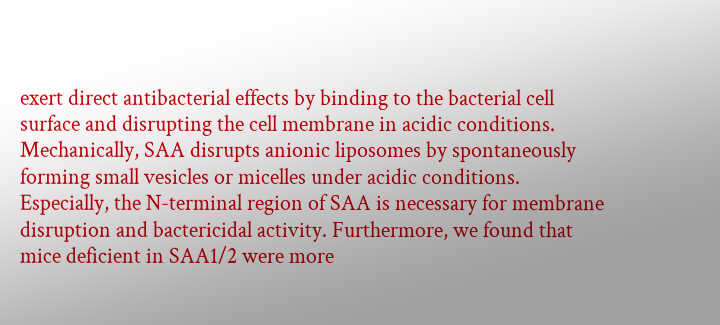exert direct antibacterial effects by binding to the bacterial cell surface and disrupting the cell membrane in acidic conditions. Mechanically, SAA disrupts anionic liposomes by spontaneously forming small vesicles or micelles under acidic conditions. Especially, the N-terminal region of SAA is necessary for membrane disruption and bactericidal activity. Furthermore, we found that mice deficient in SAA1/2 were more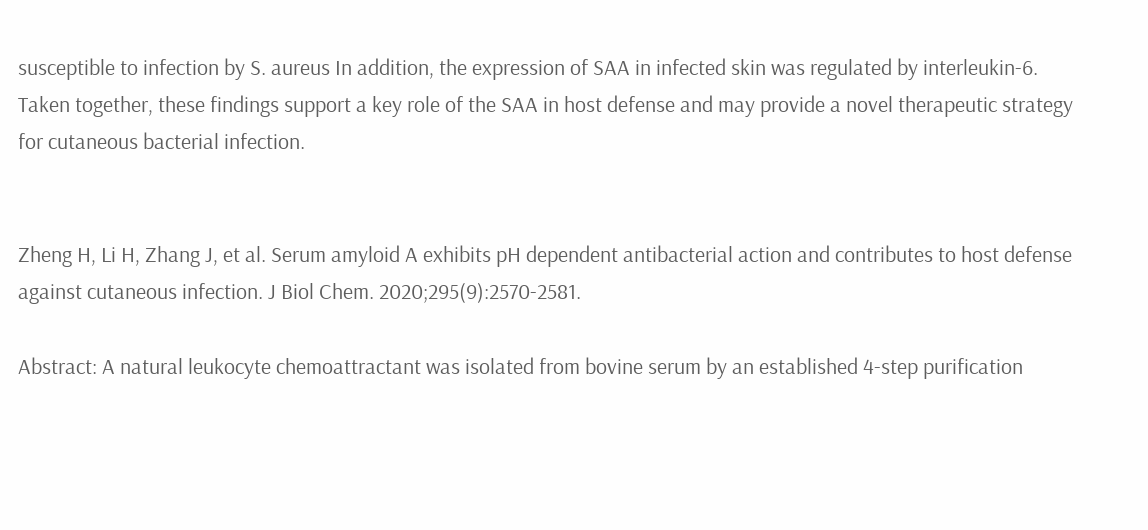susceptible to infection by S. aureus In addition, the expression of SAA in infected skin was regulated by interleukin-6. Taken together, these findings support a key role of the SAA in host defense and may provide a novel therapeutic strategy for cutaneous bacterial infection.


Zheng H, Li H, Zhang J, et al. Serum amyloid A exhibits pH dependent antibacterial action and contributes to host defense against cutaneous infection. J Biol Chem. 2020;295(9):2570-2581.

Abstract: A natural leukocyte chemoattractant was isolated from bovine serum by an established 4-step purification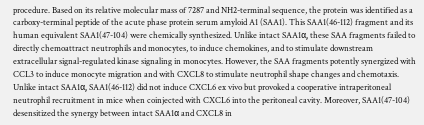procedure. Based on its relative molecular mass of 7287 and NH2-terminal sequence, the protein was identified as a carboxy-terminal peptide of the acute phase protein serum amyloid A1 (SAA1). This SAA1(46-112) fragment and its human equivalent SAA1(47-104) were chemically synthesized. Unlike intact SAA1α, these SAA fragments failed to directly chemoattract neutrophils and monocytes, to induce chemokines, and to stimulate downstream extracellular signal-regulated kinase signaling in monocytes. However, the SAA fragments potently synergized with CCL3 to induce monocyte migration and with CXCL8 to stimulate neutrophil shape changes and chemotaxis. Unlike intact SAA1α, SAA1(46-112) did not induce CXCL6 ex vivo but provoked a cooperative intraperitoneal neutrophil recruitment in mice when coinjected with CXCL6 into the peritoneal cavity. Moreover, SAA1(47-104) desensitized the synergy between intact SAA1α and CXCL8 in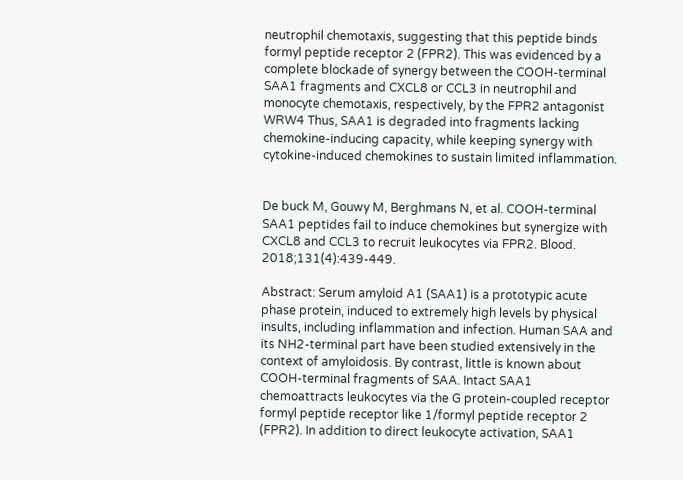neutrophil chemotaxis, suggesting that this peptide binds formyl peptide receptor 2 (FPR2). This was evidenced by a complete blockade of synergy between the COOH-terminal SAA1 fragments and CXCL8 or CCL3 in neutrophil and monocyte chemotaxis, respectively, by the FPR2 antagonist WRW4 Thus, SAA1 is degraded into fragments lacking chemokine-inducing capacity, while keeping synergy with cytokine-induced chemokines to sustain limited inflammation.


De buck M, Gouwy M, Berghmans N, et al. COOH-terminal SAA1 peptides fail to induce chemokines but synergize with CXCL8 and CCL3 to recruit leukocytes via FPR2. Blood. 2018;131(4):439-449.

Abstract: Serum amyloid A1 (SAA1) is a prototypic acute phase protein, induced to extremely high levels by physical insults, including inflammation and infection. Human SAA and its NH2-terminal part have been studied extensively in the context of amyloidosis. By contrast, little is known about COOH-terminal fragments of SAA. Intact SAA1 chemoattracts leukocytes via the G protein-coupled receptor formyl peptide receptor like 1/formyl peptide receptor 2 (FPR2). In addition to direct leukocyte activation, SAA1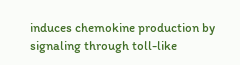induces chemokine production by signaling through toll-like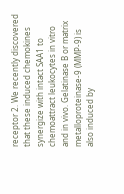receptor 2. We recently discovered that these induced chemokines synergize with intact SAA1 to chemoattract leukocytes in vitro and in vivo. Gelatinase B or matrix metalloproteinase-9 (MMP-9) is also induced by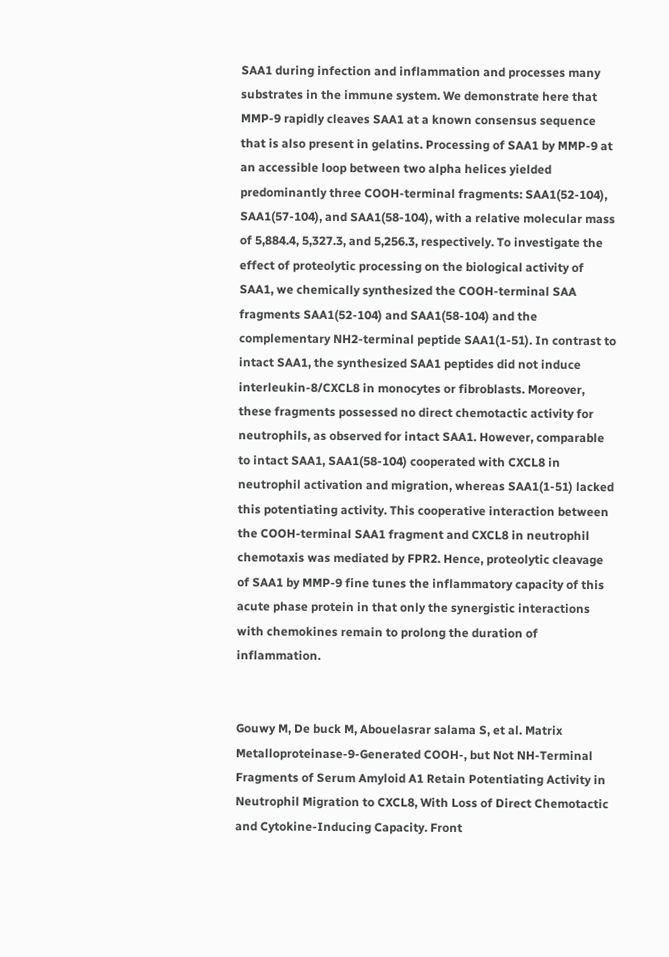SAA1 during infection and inflammation and processes many substrates in the immune system. We demonstrate here that MMP-9 rapidly cleaves SAA1 at a known consensus sequence that is also present in gelatins. Processing of SAA1 by MMP-9 at an accessible loop between two alpha helices yielded predominantly three COOH-terminal fragments: SAA1(52-104), SAA1(57-104), and SAA1(58-104), with a relative molecular mass of 5,884.4, 5,327.3, and 5,256.3, respectively. To investigate the effect of proteolytic processing on the biological activity of SAA1, we chemically synthesized the COOH-terminal SAA fragments SAA1(52-104) and SAA1(58-104) and the complementary NH2-terminal peptide SAA1(1-51). In contrast to intact SAA1, the synthesized SAA1 peptides did not induce interleukin-8/CXCL8 in monocytes or fibroblasts. Moreover, these fragments possessed no direct chemotactic activity for neutrophils, as observed for intact SAA1. However, comparable to intact SAA1, SAA1(58-104) cooperated with CXCL8 in neutrophil activation and migration, whereas SAA1(1-51) lacked this potentiating activity. This cooperative interaction between the COOH-terminal SAA1 fragment and CXCL8 in neutrophil chemotaxis was mediated by FPR2. Hence, proteolytic cleavage of SAA1 by MMP-9 fine tunes the inflammatory capacity of this acute phase protein in that only the synergistic interactions with chemokines remain to prolong the duration of inflammation.


Gouwy M, De buck M, Abouelasrar salama S, et al. Matrix Metalloproteinase-9-Generated COOH-, but Not NH-Terminal Fragments of Serum Amyloid A1 Retain Potentiating Activity in Neutrophil Migration to CXCL8, With Loss of Direct Chemotactic and Cytokine-Inducing Capacity. Front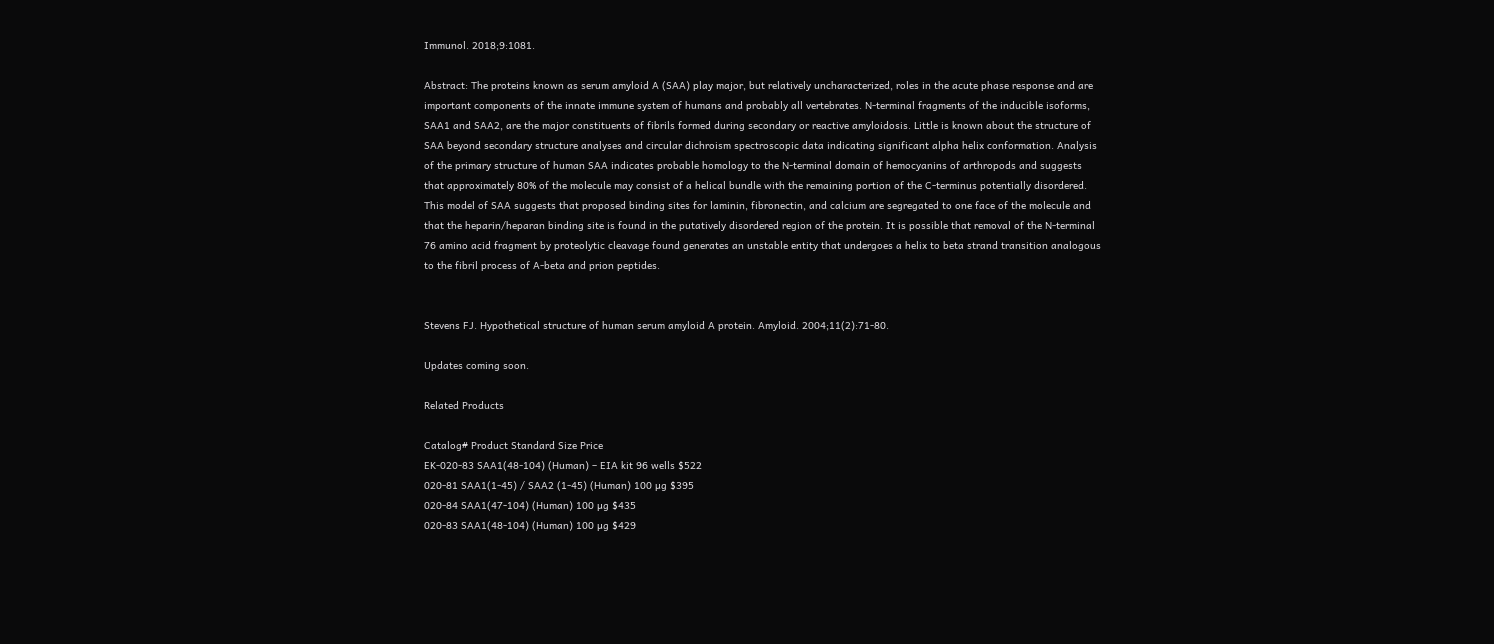Immunol. 2018;9:1081.

Abstract: The proteins known as serum amyloid A (SAA) play major, but relatively uncharacterized, roles in the acute phase response and are important components of the innate immune system of humans and probably all vertebrates. N-terminal fragments of the inducible isoforms, SAA1 and SAA2, are the major constituents of fibrils formed during secondary or reactive amyloidosis. Little is known about the structure of SAA beyond secondary structure analyses and circular dichroism spectroscopic data indicating significant alpha helix conformation. Analysis of the primary structure of human SAA indicates probable homology to the N-terminal domain of hemocyanins of arthropods and suggests that approximately 80% of the molecule may consist of a helical bundle with the remaining portion of the C-terminus potentially disordered. This model of SAA suggests that proposed binding sites for laminin, fibronectin, and calcium are segregated to one face of the molecule and that the heparin/heparan binding site is found in the putatively disordered region of the protein. It is possible that removal of the N-terminal 76 amino acid fragment by proteolytic cleavage found generates an unstable entity that undergoes a helix to beta strand transition analogous to the fibril process of A-beta and prion peptides.


Stevens FJ. Hypothetical structure of human serum amyloid A protein. Amyloid. 2004;11(2):71-80.

Updates coming soon.

Related Products

Catalog# Product Standard Size Price
EK-020-83 SAA1(48-104) (Human) – EIA kit 96 wells $522
020-81 SAA1(1-45) / SAA2 (1-45) (Human) 100 µg $395
020-84 SAA1(47-104) (Human) 100 µg $435
020-83 SAA1(48-104) (Human) 100 µg $429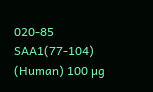020-85 SAA1(77-104) (Human) 100 µg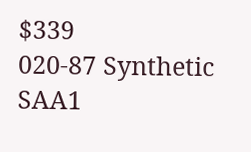$339
020-87 Synthetic SAA1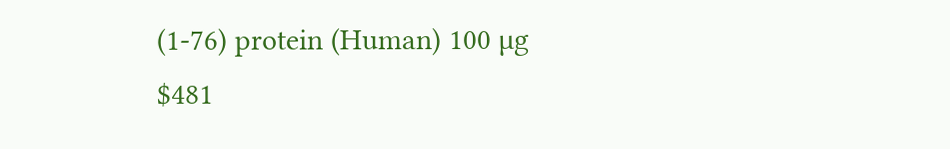(1-76) protein (Human) 100 µg $481